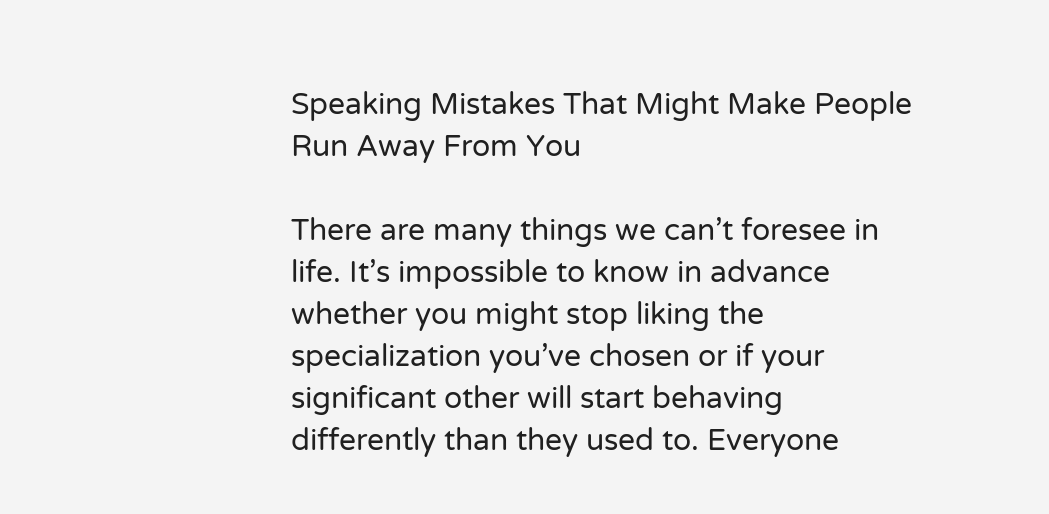Speaking Mistakes That Might Make People Run Away From You

There are many things we can’t foresee in life. It’s impossible to know in advance whether you might stop liking the specialization you’ve chosen or if your significant other will start behaving differently than they used to. Everyone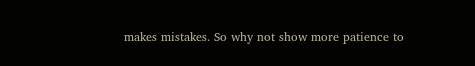makes mistakes. So why not show more patience to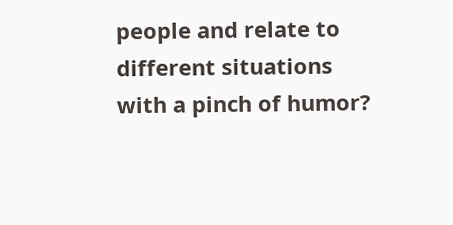people and relate to different situations with a pinch of humor?